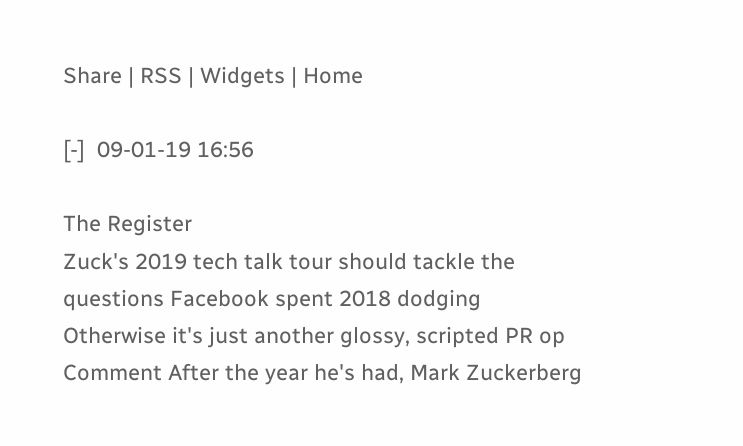Share | RSS | Widgets | Home

[-]  09-01-19 16:56

The Register
Zuck's 2019 tech talk tour should tackle the questions Facebook spent 2018 dodging
Otherwise it's just another glossy, scripted PR op
Comment After the year he's had, Mark Zuckerberg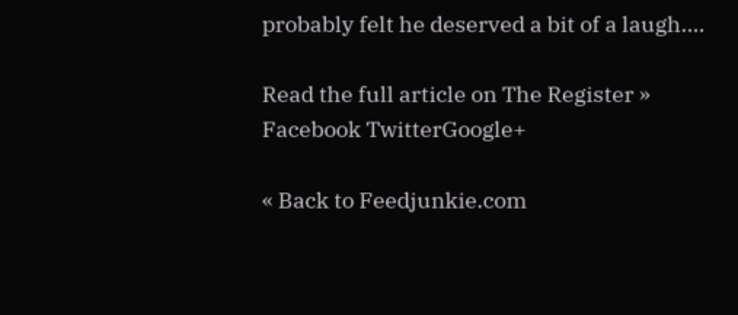probably felt he deserved a bit of a laugh.…

Read the full article on The Register »
Facebook TwitterGoogle+

« Back to Feedjunkie.com